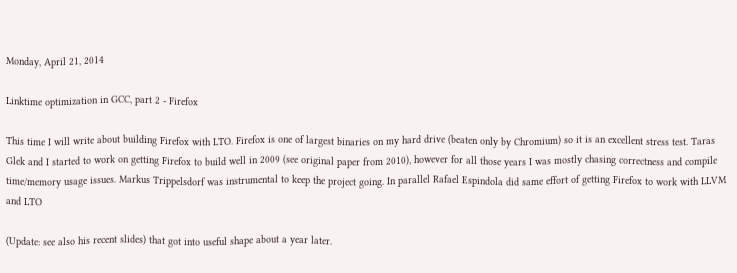Monday, April 21, 2014

Linktime optimization in GCC, part 2 - Firefox

This time I will write about building Firefox with LTO. Firefox is one of largest binaries on my hard drive (beaten only by Chromium) so it is an excellent stress test. Taras Glek and I started to work on getting Firefox to build well in 2009 (see original paper from 2010), however for all those years I was mostly chasing correctness and compile time/memory usage issues. Markus Trippelsdorf was instrumental to keep the project going. In parallel Rafael Espindola did same effort of getting Firefox to work with LLVM and LTO

(Update: see also his recent slides) that got into useful shape about a year later.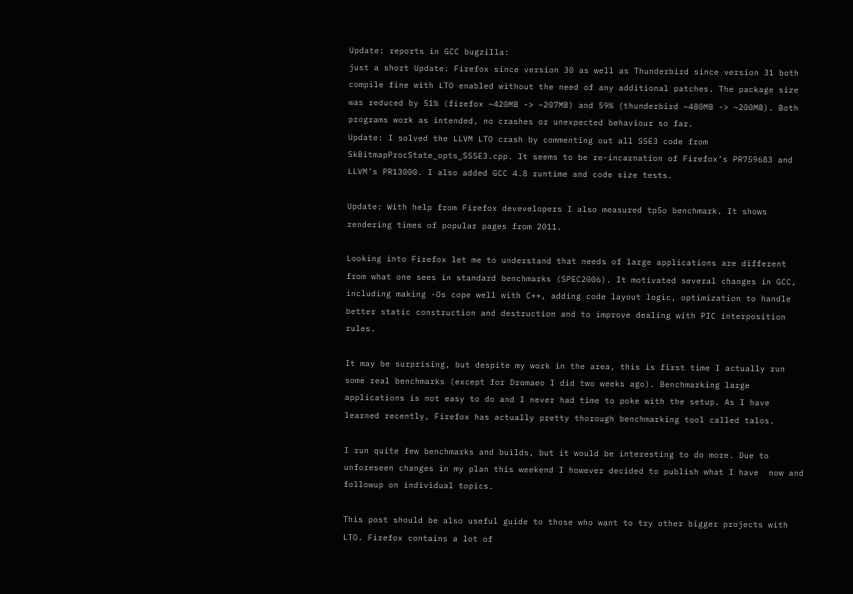Update: reports in GCC bugzilla:
just a short Update: Firefox since version 30 as well as Thunderbird since version 31 both compile fine with LTO enabled without the need of any additional patches. The package size was reduced by 51% (firefox ~420MB -> ~207MB) and 59% (thunderbird ~480MB -> ~200MB). Both programs work as intended, no crashes or unexpected behaviour so far.
Update: I solved the LLVM LTO crash by commenting out all SSE3 code from SkBitmapProcState_opts_SSSE3.cpp. It seems to be re-incarnation of Firefox's PR759683 and LLVM's PR13000. I also added GCC 4.8 runtime and code size tests.

Update: With help from Firefox devevelopers I also measured tp5o benchmark. It shows rendering times of popular pages from 2011.

Looking into Firefox let me to understand that needs of large applications are different from what one sees in standard benchmarks (SPEC2006). It motivated several changes in GCC, including making -Os cope well with C++, adding code layout logic, optimization to handle better static construction and destruction and to improve dealing with PIC interposition rules.

It may be surprising, but despite my work in the area, this is first time I actually run some real benchmarks (except for Dromaeo I did two weeks ago). Benchmarking large applications is not easy to do and I never had time to poke with the setup. As I have learned recently, Firefox has actually pretty thorough benchmarking tool called talos.

I run quite few benchmarks and builds, but it would be interesting to do more. Due to unforeseen changes in my plan this weekend I however decided to publish what I have  now and followup on individual topics.

This post should be also useful guide to those who want to try other bigger projects with LTO. Firefox contains a lot of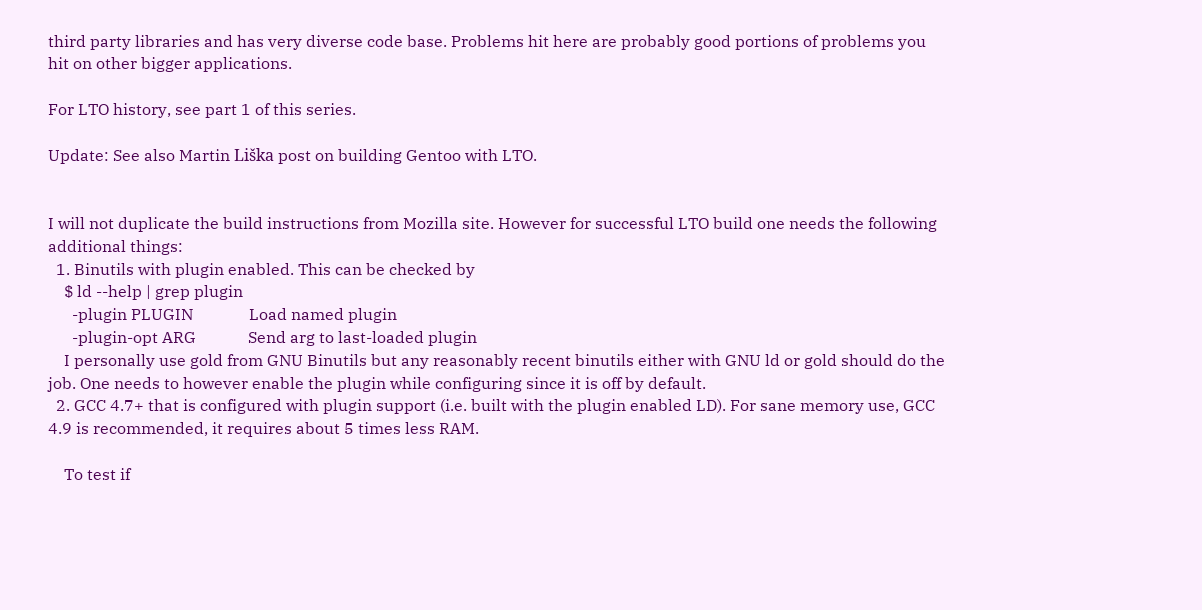third party libraries and has very diverse code base. Problems hit here are probably good portions of problems you hit on other bigger applications.

For LTO history, see part 1 of this series.

Update: See also Martin Liška post on building Gentoo with LTO.


I will not duplicate the build instructions from Mozilla site. However for successful LTO build one needs the following additional things:
  1. Binutils with plugin enabled. This can be checked by
    $ ld --help | grep plugin
      -plugin PLUGIN              Load named plugin
      -plugin-opt ARG             Send arg to last-loaded plugin
    I personally use gold from GNU Binutils but any reasonably recent binutils either with GNU ld or gold should do the job. One needs to however enable the plugin while configuring since it is off by default.
  2. GCC 4.7+ that is configured with plugin support (i.e. built with the plugin enabled LD). For sane memory use, GCC 4.9 is recommended, it requires about 5 times less RAM.

    To test if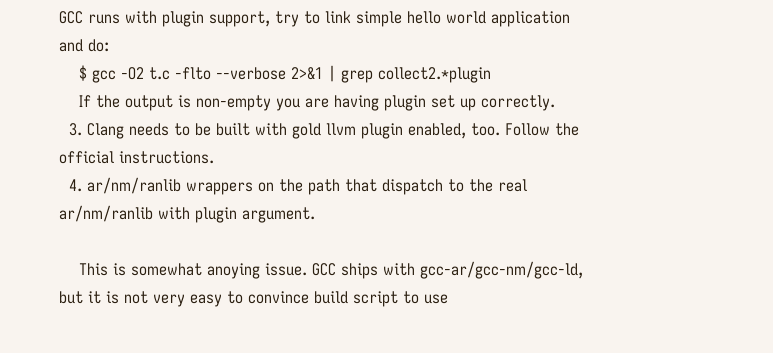GCC runs with plugin support, try to link simple hello world application and do:
    $ gcc -O2 t.c -flto --verbose 2>&1 | grep collect2.*plugin
    If the output is non-empty you are having plugin set up correctly.
  3. Clang needs to be built with gold llvm plugin enabled, too. Follow the official instructions.
  4. ar/nm/ranlib wrappers on the path that dispatch to the real ar/nm/ranlib with plugin argument.

    This is somewhat anoying issue. GCC ships with gcc-ar/gcc-nm/gcc-ld, but it is not very easy to convince build script to use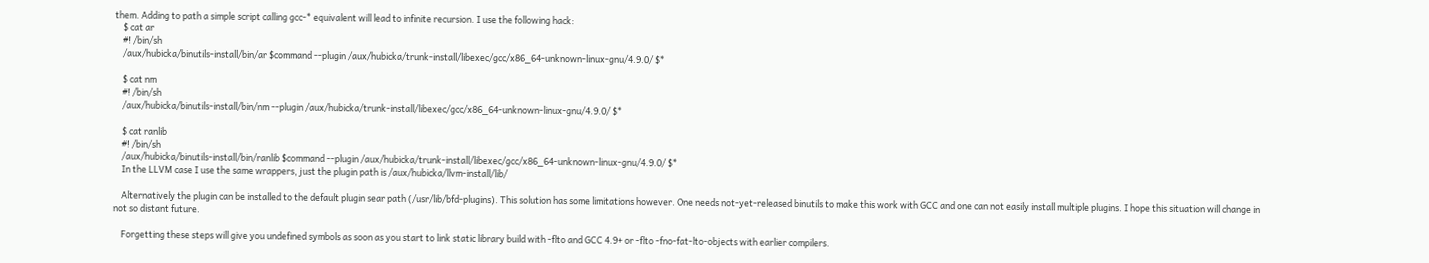them. Adding to path a simple script calling gcc-* equivalent will lead to infinite recursion. I use the following hack:
    $ cat ar
    #! /bin/sh
    /aux/hubicka/binutils-install/bin/ar $command --plugin /aux/hubicka/trunk-install/libexec/gcc/x86_64-unknown-linux-gnu/4.9.0/ $*

    $ cat nm
    #! /bin/sh
    /aux/hubicka/binutils-install/bin/nm --plugin /aux/hubicka/trunk-install/libexec/gcc/x86_64-unknown-linux-gnu/4.9.0/ $*

    $ cat ranlib
    #! /bin/sh
    /aux/hubicka/binutils-install/bin/ranlib $command --plugin /aux/hubicka/trunk-install/libexec/gcc/x86_64-unknown-linux-gnu/4.9.0/ $*
    In the LLVM case I use the same wrappers, just the plugin path is /aux/hubicka/llvm-install/lib/

    Alternatively the plugin can be installed to the default plugin sear path (/usr/lib/bfd-plugins). This solution has some limitations however. One needs not-yet-released binutils to make this work with GCC and one can not easily install multiple plugins. I hope this situation will change in not so distant future.

    Forgetting these steps will give you undefined symbols as soon as you start to link static library build with -flto and GCC 4.9+ or -flto -fno-fat-lto-objects with earlier compilers.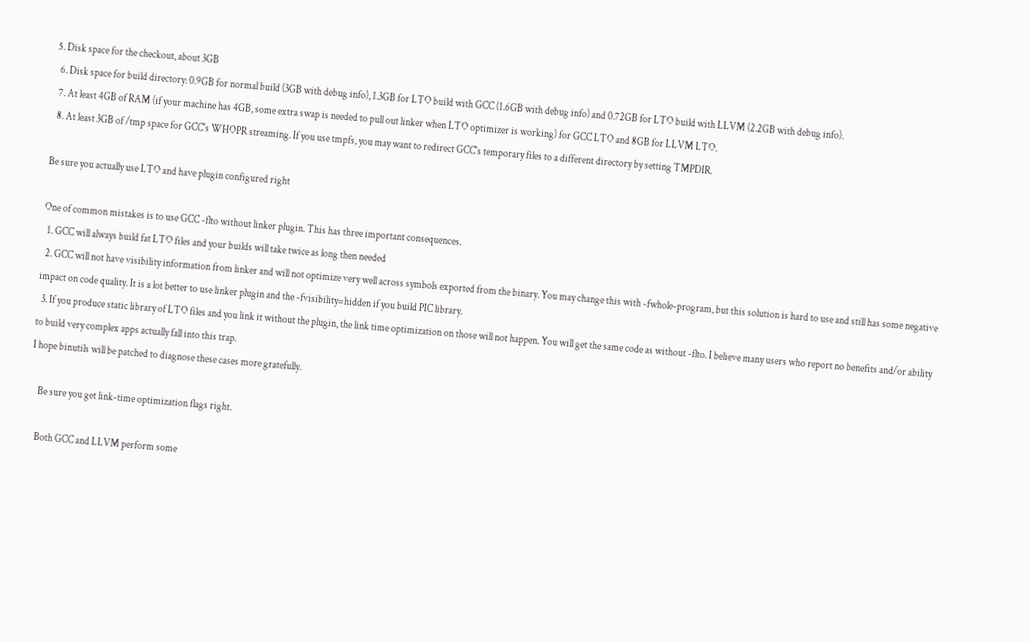5. Disk space for the checkout, about 3GB
  6. Disk space for build directory: 0.9GB for normal build (3GB with debug info), 1.3GB for LTO build with GCC (1.6GB with debug info) and 0.72GB for LTO build with LLVM (2.2GB with debug info).
  7. At least 4GB of RAM (if your machine has 4GB, some extra swap is needed to pull out linker when LTO optimizer is working) for GCC LTO and 8GB for LLVM LTO.
  8. At least 3GB of /tmp space for GCC's WHOPR streaming. If you use tmpfs, you may want to redirect GCC's temporary files to a different directory by setting TMPDIR.

Be sure you actually use LTO and have plugin configured right

One of common mistakes is to use GCC -flto without linker plugin. This has three important consequences.
  1. GCC will always build fat LTO files and your builds will take twice as long then needed
  2. GCC will not have visibility information from linker and will not optimize very well across symbols exported from the binary. You may change this with -fwhole-program, but this solution is hard to use and still has some negative impact on code quality. It is a lot better to use linker plugin and the -fvisibility=hidden if you build PIC library.
  3. If you produce static library of LTO files and you link it without the plugin, the link time optimization on those will not happen. You will get the same code as without -flto. I believe many users who report no benefits and/or ability to build very complex apps actually fall into this trap.
I hope binutils will be patched to diagnose these cases more gratefully.

    Be sure you get link-time optimization flags right.

    Both GCC and LLVM perform some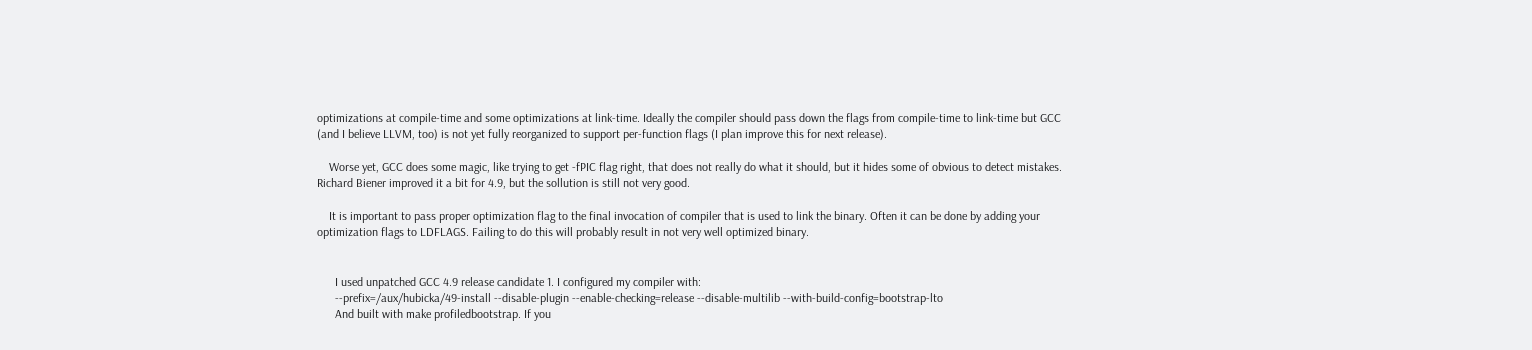optimizations at compile-time and some optimizations at link-time. Ideally the compiler should pass down the flags from compile-time to link-time but GCC (and I believe LLVM, too) is not yet fully reorganized to support per-function flags (I plan improve this for next release).

    Worse yet, GCC does some magic, like trying to get -fPIC flag right, that does not really do what it should, but it hides some of obvious to detect mistakes. Richard Biener improved it a bit for 4.9, but the sollution is still not very good.

    It is important to pass proper optimization flag to the final invocation of compiler that is used to link the binary. Often it can be done by adding your optimization flags to LDFLAGS. Failing to do this will probably result in not very well optimized binary.


      I used unpatched GCC 4.9 release candidate 1. I configured my compiler with:
      --prefix=/aux/hubicka/49-install --disable-plugin --enable-checking=release --disable-multilib --with-build-config=bootstrap-lto
      And built with make profiledbootstrap. If you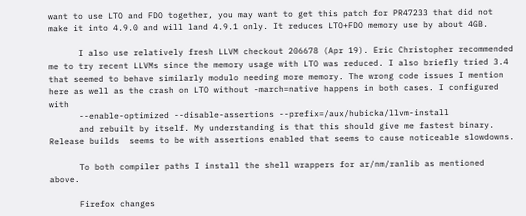want to use LTO and FDO together, you may want to get this patch for PR47233 that did not make it into 4.9.0 and will land 4.9.1 only. It reduces LTO+FDO memory use by about 4GB.

      I also use relatively fresh LLVM checkout 206678 (Apr 19). Eric Christopher recommended me to try recent LLVMs since the memory usage with LTO was reduced. I also briefly tried 3.4 that seemed to behave similarly modulo needing more memory. The wrong code issues I mention here as well as the crash on LTO without -march=native happens in both cases. I configured with
      --enable-optimized --disable-assertions --prefix=/aux/hubicka/llvm-install
      and rebuilt by itself. My understanding is that this should give me fastest binary. Release builds  seems to be with assertions enabled that seems to cause noticeable slowdowns.

      To both compiler paths I install the shell wrappers for ar/nm/ranlib as mentioned above.

      Firefox changes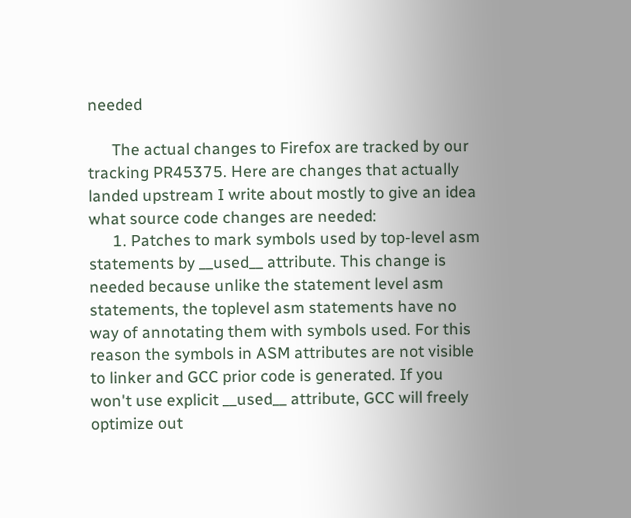needed

      The actual changes to Firefox are tracked by our tracking PR45375. Here are changes that actually landed upstream I write about mostly to give an idea what source code changes are needed:
      1. Patches to mark symbols used by top-level asm statements by __used__ attribute. This change is needed because unlike the statement level asm statements, the toplevel asm statements have no way of annotating them with symbols used. For this reason the symbols in ASM attributes are not visible to linker and GCC prior code is generated. If you won't use explicit __used__ attribute, GCC will freely optimize out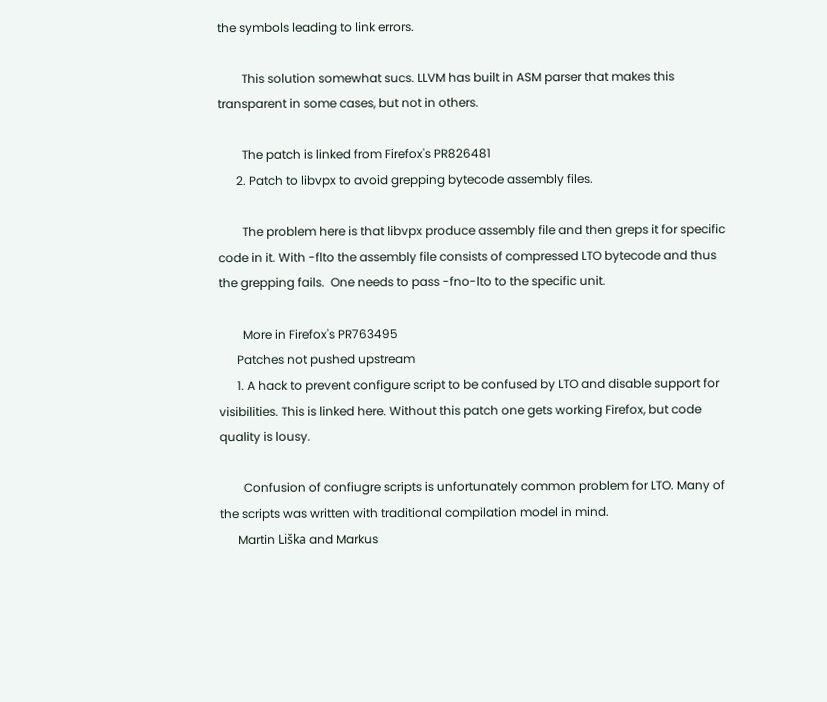the symbols leading to link errors.

        This solution somewhat sucs. LLVM has built in ASM parser that makes this transparent in some cases, but not in others.

        The patch is linked from Firefox's PR826481
      2. Patch to libvpx to avoid grepping bytecode assembly files.

        The problem here is that libvpx produce assembly file and then greps it for specific code in it. With -flto the assembly file consists of compressed LTO bytecode and thus the grepping fails.  One needs to pass -fno-lto to the specific unit.

        More in Firefox's PR763495
      Patches not pushed upstream
      1. A hack to prevent configure script to be confused by LTO and disable support for visibilities. This is linked here. Without this patch one gets working Firefox, but code quality is lousy.

        Confusion of confiugre scripts is unfortunately common problem for LTO. Many of the scripts was written with traditional compilation model in mind.
      Martin Liška and Markus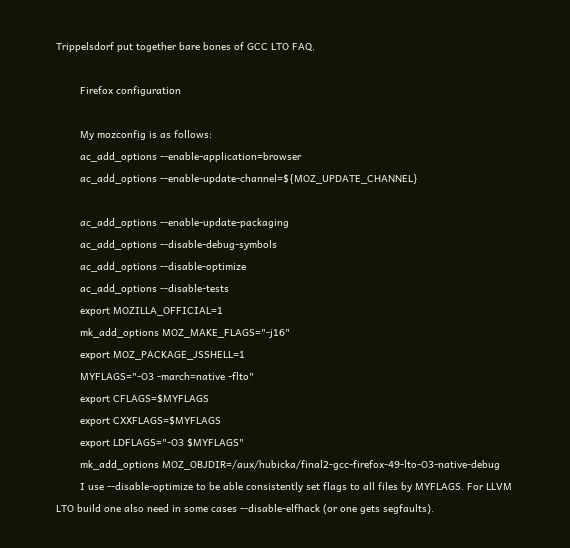Trippelsdorf put together bare bones of GCC LTO FAQ.

        Firefox configuration

        My mozconfig is as follows:
        ac_add_options --enable-application=browser
        ac_add_options --enable-update-channel=${MOZ_UPDATE_CHANNEL}

        ac_add_options --enable-update-packaging
        ac_add_options --disable-debug-symbols
        ac_add_options --disable-optimize
        ac_add_options --disable-tests
        export MOZILLA_OFFICIAL=1
        mk_add_options MOZ_MAKE_FLAGS="-j16"
        export MOZ_PACKAGE_JSSHELL=1
        MYFLAGS="-O3 -march=native -flto"
        export CFLAGS=$MYFLAGS
        export CXXFLAGS=$MYFLAGS
        export LDFLAGS="-O3 $MYFLAGS"
        mk_add_options MOZ_OBJDIR=/aux/hubicka/final2-gcc-firefox-49-lto-O3-native-debug
        I use --disable-optimize to be able consistently set flags to all files by MYFLAGS. For LLVM LTO build one also need in some cases --disable-elfhack (or one gets segfaults).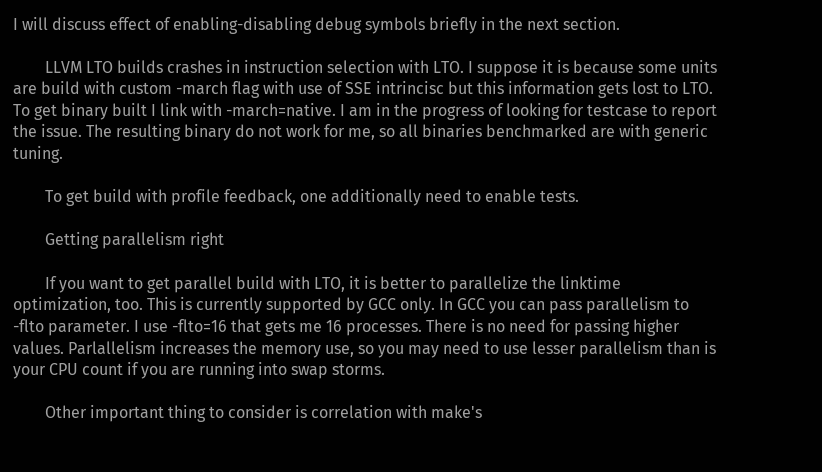I will discuss effect of enabling-disabling debug symbols briefly in the next section.

        LLVM LTO builds crashes in instruction selection with LTO. I suppose it is because some units are build with custom -march flag with use of SSE intrincisc but this information gets lost to LTO. To get binary built I link with -march=native. I am in the progress of looking for testcase to report the issue. The resulting binary do not work for me, so all binaries benchmarked are with generic tuning.

        To get build with profile feedback, one additionally need to enable tests.

        Getting parallelism right

        If you want to get parallel build with LTO, it is better to parallelize the linktime optimization, too. This is currently supported by GCC only. In GCC you can pass parallelism to -flto parameter. I use -flto=16 that gets me 16 processes. There is no need for passing higher values. Parlallelism increases the memory use, so you may need to use lesser parallelism than is your CPU count if you are running into swap storms.

        Other important thing to consider is correlation with make's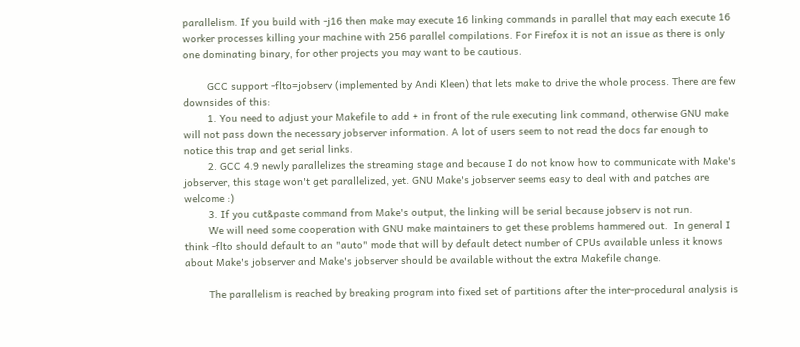parallelism. If you build with -j16 then make may execute 16 linking commands in parallel that may each execute 16 worker processes killing your machine with 256 parallel compilations. For Firefox it is not an issue as there is only one dominating binary, for other projects you may want to be cautious.

        GCC support -flto=jobserv (implemented by Andi Kleen) that lets make to drive the whole process. There are few downsides of this:
        1. You need to adjust your Makefile to add + in front of the rule executing link command, otherwise GNU make will not pass down the necessary jobserver information. A lot of users seem to not read the docs far enough to notice this trap and get serial links.
        2. GCC 4.9 newly parallelizes the streaming stage and because I do not know how to communicate with Make's jobserver, this stage won't get parallelized, yet. GNU Make's jobserver seems easy to deal with and patches are welcome :)
        3. If you cut&paste command from Make's output, the linking will be serial because jobserv is not run.
        We will need some cooperation with GNU make maintainers to get these problems hammered out.  In general I think -flto should default to an "auto" mode that will by default detect number of CPUs available unless it knows about Make's jobserver and Make's jobserver should be available without the extra Makefile change.

        The parallelism is reached by breaking program into fixed set of partitions after the inter-procedural analysis is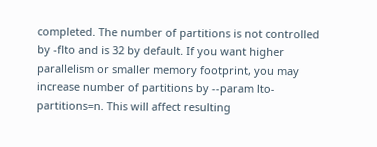completed. The number of partitions is not controlled by -flto and is 32 by default. If you want higher parallelism or smaller memory footprint, you may increase number of partitions by --param lto-partitions=n. This will affect resulting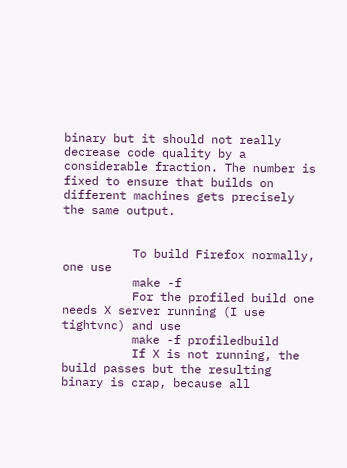binary but it should not really decrease code quality by a considerable fraction. The number is fixed to ensure that builds on different machines gets precisely the same output.


          To build Firefox normally, one use
          make -f
          For the profiled build one needs X server running (I use tightvnc) and use
          make -f profiledbuild
          If X is not running, the build passes but the resulting binary is crap, because all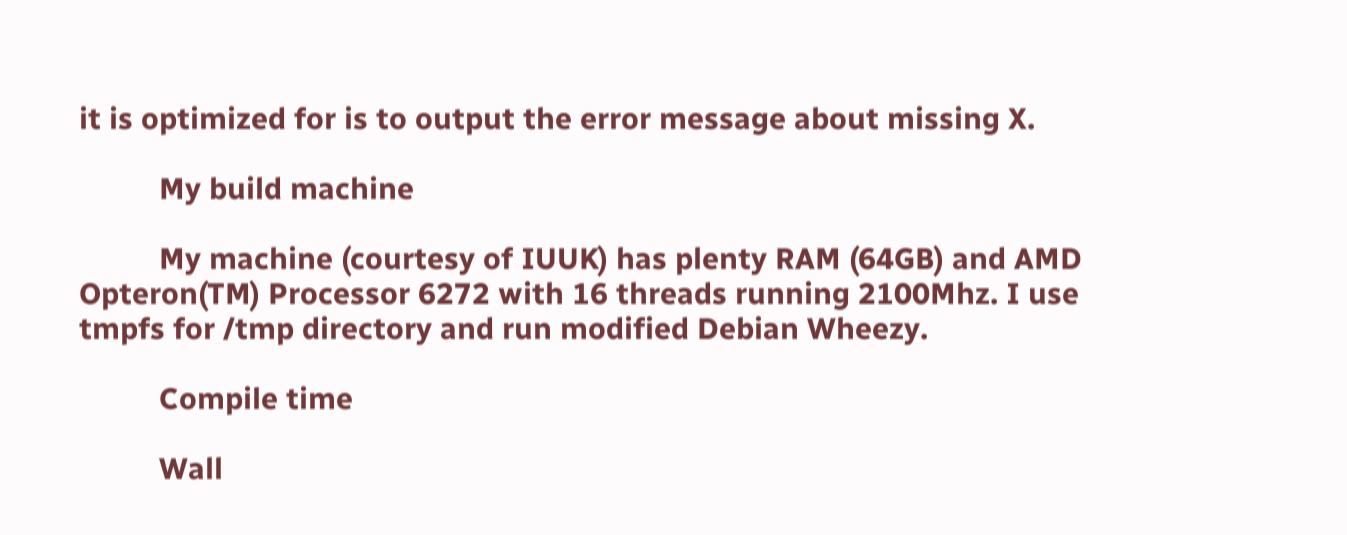it is optimized for is to output the error message about missing X.

          My build machine

          My machine (courtesy of IUUK) has plenty RAM (64GB) and AMD Opteron(TM) Processor 6272 with 16 threads running 2100Mhz. I use tmpfs for /tmp directory and run modified Debian Wheezy.

          Compile time

          Wall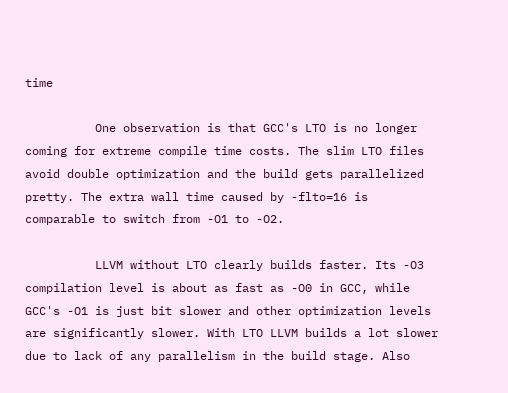time

          One observation is that GCC's LTO is no longer coming for extreme compile time costs. The slim LTO files avoid double optimization and the build gets parallelized pretty. The extra wall time caused by -flto=16 is comparable to switch from -O1 to -O2.

          LLVM without LTO clearly builds faster. Its -O3 compilation level is about as fast as -O0 in GCC, while GCC's -O1 is just bit slower and other optimization levels are significantly slower. With LTO LLVM builds a lot slower due to lack of any parallelism in the build stage. Also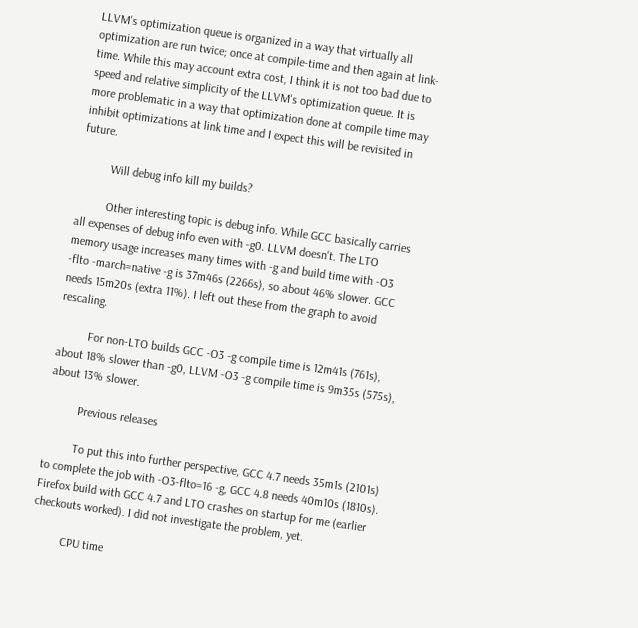LLVM's optimization queue is organized in a way that virtually all optimization are run twice; once at compile-time and then again at link-time. While this may account extra cost, I think it is not too bad due to speed and relative simplicity of the LLVM's optimization queue. It is more problematic in a way that optimization done at compile time may inhibit optimizations at link time and I expect this will be revisited in future.

          Will debug info kill my builds?

          Other interesting topic is debug info. While GCC basically carries all expenses of debug info even with -g0. LLVM doesn't. The LTO memory usage increases many times with -g and build time with -O3 -flto -march=native -g is 37m46s (2266s), so about 46% slower. GCC needs 15m20s (extra 11%). I left out these from the graph to avoid rescaling.

          For non-LTO builds GCC -O3 -g compile time is 12m41s (761s), about 18% slower than -g0, LLVM -O3 -g compile time is 9m35s (575s), about 13% slower.

          Previous releases

          To put this into further perspective, GCC 4.7 needs 35m1s (2101s) to complete the job with -O3-flto=16 -g, GCC 4.8 needs 40m10s (1810s). Firefox build with GCC 4.7 and LTO crashes on startup for me (earlier checkouts worked). I did not investigate the problem, yet.

          CPU time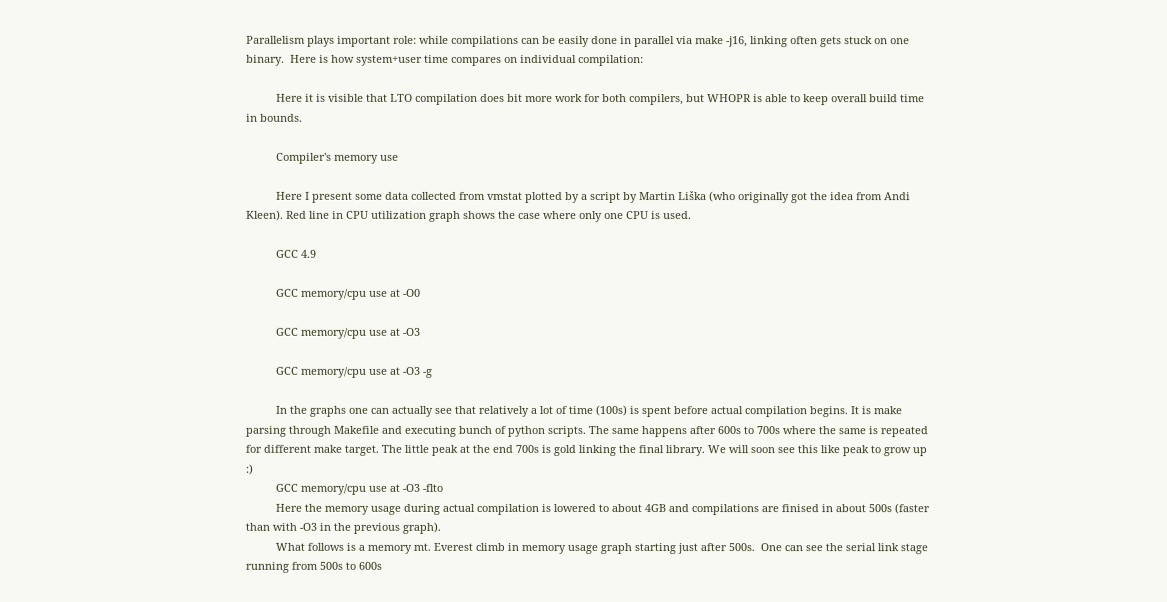Parallelism plays important role: while compilations can be easily done in parallel via make -j16, linking often gets stuck on one binary.  Here is how system+user time compares on individual compilation:

          Here it is visible that LTO compilation does bit more work for both compilers, but WHOPR is able to keep overall build time in bounds.

          Compiler's memory use

          Here I present some data collected from vmstat plotted by a script by Martin Liška (who originally got the idea from Andi Kleen). Red line in CPU utilization graph shows the case where only one CPU is used.

          GCC 4.9

          GCC memory/cpu use at -O0

          GCC memory/cpu use at -O3

          GCC memory/cpu use at -O3 -g

          In the graphs one can actually see that relatively a lot of time (100s) is spent before actual compilation begins. It is make parsing through Makefile and executing bunch of python scripts. The same happens after 600s to 700s where the same is repeated for different make target. The little peak at the end 700s is gold linking the final library. We will soon see this like peak to grow up :)
          GCC memory/cpu use at -O3 -flto
          Here the memory usage during actual compilation is lowered to about 4GB and compilations are finised in about 500s (faster than with -O3 in the previous graph).
          What follows is a memory mt. Everest climb in memory usage graph starting just after 500s.  One can see the serial link stage running from 500s to 600s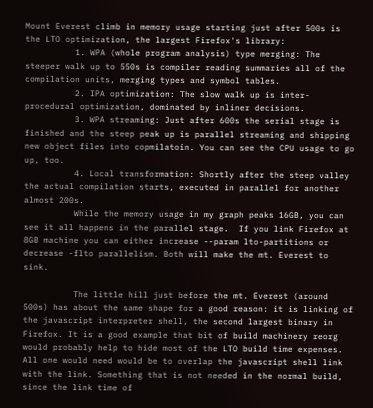Mount Everest climb in memory usage starting just after 500s is the LTO optimization, the largest Firefox's library:
          1. WPA (whole program analysis) type merging: The steeper walk up to 550s is compiler reading summaries all of the compilation units, merging types and symbol tables.
          2. IPA optimization: The slow walk up is inter-procedural optimization, dominated by inliner decisions.
          3. WPA streaming: Just after 600s the serial stage is finished and the steep peak up is parallel streaming and shipping new object files into copmilatoin. You can see the CPU usage to go up, too.
          4. Local transformation: Shortly after the steep valley the actual compilation starts, executed in parallel for another almost 200s.
          While the memory usage in my graph peaks 16GB, you can see it all happens in the parallel stage.  If you link Firefox at 8GB machine you can either increase --param lto-partitions or decrease -flto parallelism. Both will make the mt. Everest to sink.

          The little hill just before the mt. Everest (around 500s) has about the same shape for a good reason: it is linking of the javascript interpreter shell, the second largest binary in Firefox. It is a good example that bit of build machinery reorg would probably help to hide most of the LTO build time expenses. All one would need would be to overlap the javascript shell link with the link. Something that is not needed in the normal build, since the link time of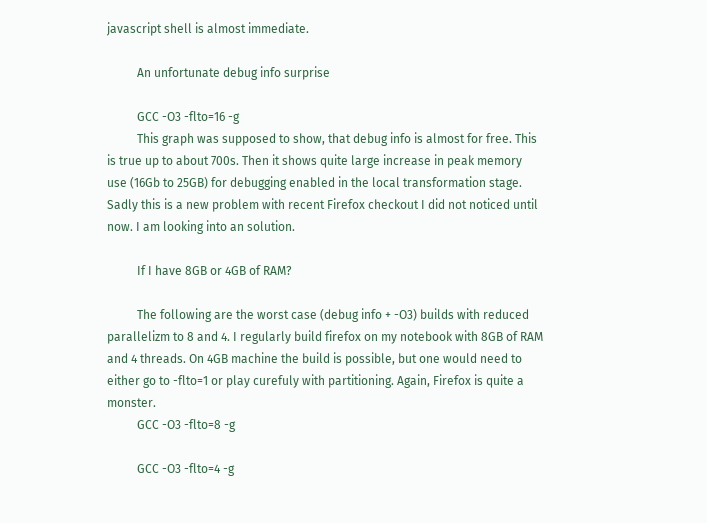javascript shell is almost immediate.

          An unfortunate debug info surprise

          GCC -O3 -flto=16 -g
          This graph was supposed to show, that debug info is almost for free. This is true up to about 700s. Then it shows quite large increase in peak memory use (16Gb to 25GB) for debugging enabled in the local transformation stage. Sadly this is a new problem with recent Firefox checkout I did not noticed until now. I am looking into an solution.

          If I have 8GB or 4GB of RAM?

          The following are the worst case (debug info + -O3) builds with reduced parallelizm to 8 and 4. I regularly build firefox on my notebook with 8GB of RAM and 4 threads. On 4GB machine the build is possible, but one would need to either go to -flto=1 or play curefuly with partitioning. Again, Firefox is quite a monster.
          GCC -O3 -flto=8 -g

          GCC -O3 -flto=4 -g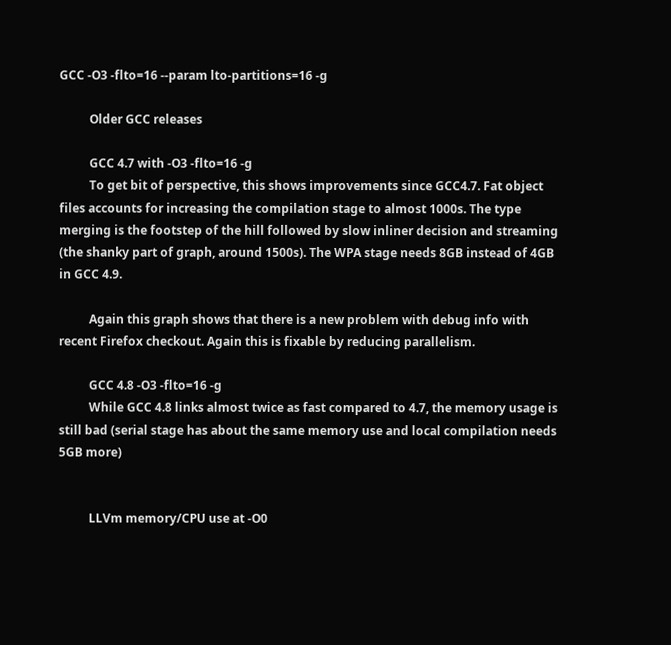GCC -O3 -flto=16 --param lto-partitions=16 -g

          Older GCC releases

          GCC 4.7 with -O3 -flto=16 -g
          To get bit of perspective, this shows improvements since GCC4.7. Fat object files accounts for increasing the compilation stage to almost 1000s. The type merging is the footstep of the hill followed by slow inliner decision and streaming (the shanky part of graph, around 1500s). The WPA stage needs 8GB instead of 4GB in GCC 4.9.

          Again this graph shows that there is a new problem with debug info with recent Firefox checkout. Again this is fixable by reducing parallelism.

          GCC 4.8 -O3 -flto=16 -g
          While GCC 4.8 links almost twice as fast compared to 4.7, the memory usage is still bad (serial stage has about the same memory use and local compilation needs 5GB more)


          LLVm memory/CPU use at -O0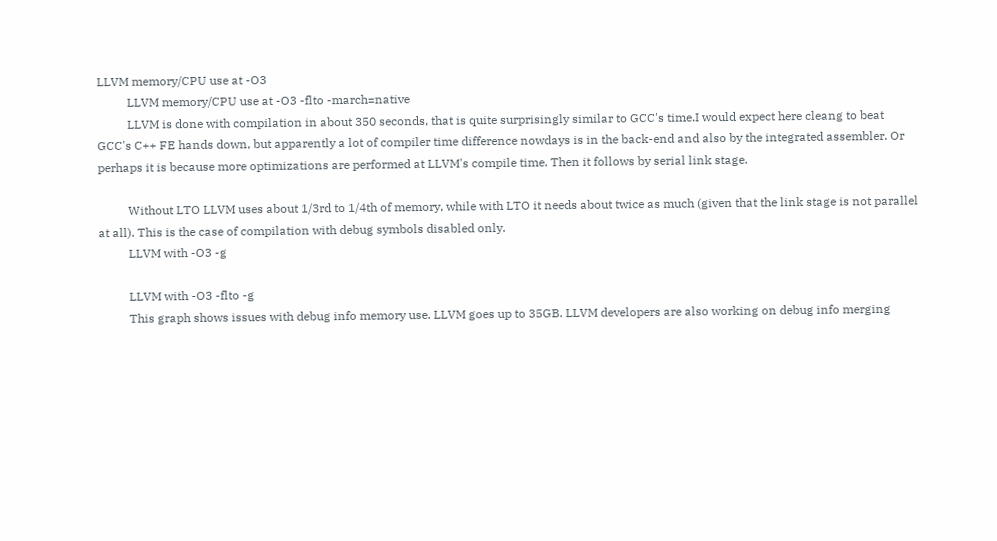LLVM memory/CPU use at -O3
          LLVM memory/CPU use at -O3 -flto -march=native
          LLVM is done with compilation in about 350 seconds, that is quite surprisingly similar to GCC's time.I would expect here cleang to beat GCC's C++ FE hands down, but apparently a lot of compiler time difference nowdays is in the back-end and also by the integrated assembler. Or perhaps it is because more optimizations are performed at LLVM's compile time. Then it follows by serial link stage.

          Without LTO LLVM uses about 1/3rd to 1/4th of memory, while with LTO it needs about twice as much (given that the link stage is not parallel at all). This is the case of compilation with debug symbols disabled only.
          LLVM with -O3 -g

          LLVM with -O3 -flto -g
          This graph shows issues with debug info memory use. LLVM goes up to 35GB. LLVM developers are also working on debug info merging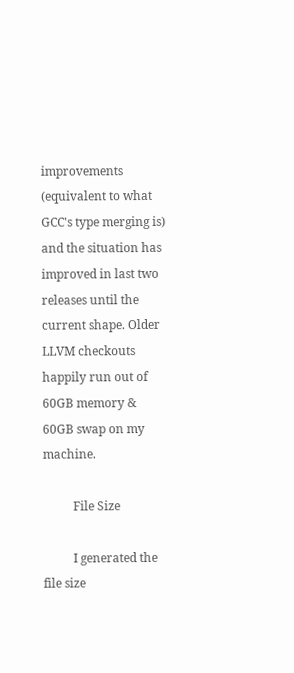improvements (equivalent to what GCC's type merging is) and the situation has improved in last two releases until the current shape. Older LLVM checkouts happily run out of 60GB memory & 60GB swap on my machine.

          File Size

          I generated the file size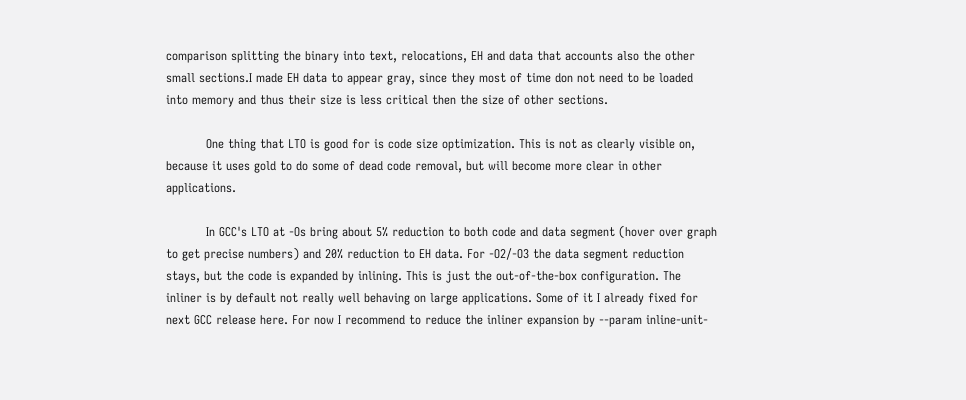comparison splitting the binary into text, relocations, EH and data that accounts also the other small sections.I made EH data to appear gray, since they most of time don not need to be loaded into memory and thus their size is less critical then the size of other sections.

          One thing that LTO is good for is code size optimization. This is not as clearly visible on, because it uses gold to do some of dead code removal, but will become more clear in other applications.

          In GCC's LTO at -Os bring about 5% reduction to both code and data segment (hover over graph to get precise numbers) and 20% reduction to EH data. For -O2/-O3 the data segment reduction stays, but the code is expanded by inlining. This is just the out-of-the-box configuration. The inliner is by default not really well behaving on large applications. Some of it I already fixed for next GCC release here. For now I recommend to reduce the inliner expansion by --param inline-unit-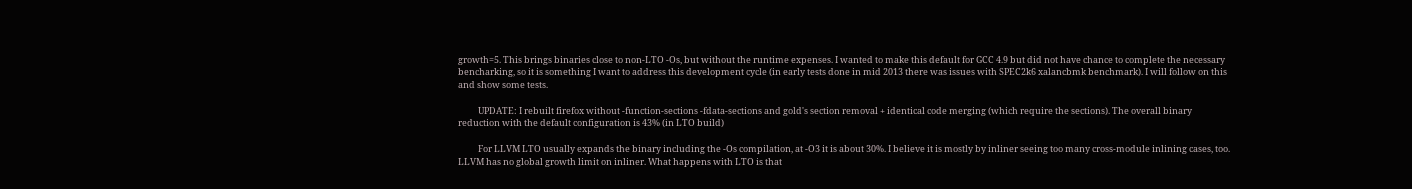growth=5. This brings binaries close to non-LTO -Os, but without the runtime expenses. I wanted to make this default for GCC 4.9 but did not have chance to complete the necessary bencharking, so it is something I want to address this development cycle (in early tests done in mid 2013 there was issues with SPEC2k6 xalancbmk benchmark). I will follow on this and show some tests.

          UPDATE: I rebuilt firefox without -function-sections -fdata-sections and gold's section removal + identical code merging (which require the sections). The overall binary reduction with the default configuration is 43% (in LTO build)

          For LLVM LTO usually expands the binary including the -Os compilation, at -O3 it is about 30%. I believe it is mostly by inliner seeing too many cross-module inlining cases, too. LLVM has no global growth limit on inliner. What happens with LTO is that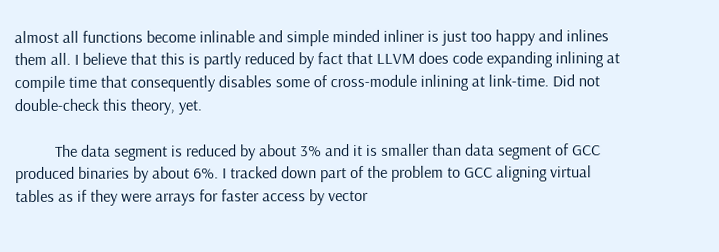almost all functions become inlinable and simple minded inliner is just too happy and inlines them all. I believe that this is partly reduced by fact that LLVM does code expanding inlining at compile time that consequently disables some of cross-module inlining at link-time. Did not double-check this theory, yet.

          The data segment is reduced by about 3% and it is smaller than data segment of GCC produced binaries by about 6%. I tracked down part of the problem to GCC aligning virtual tables as if they were arrays for faster access by vector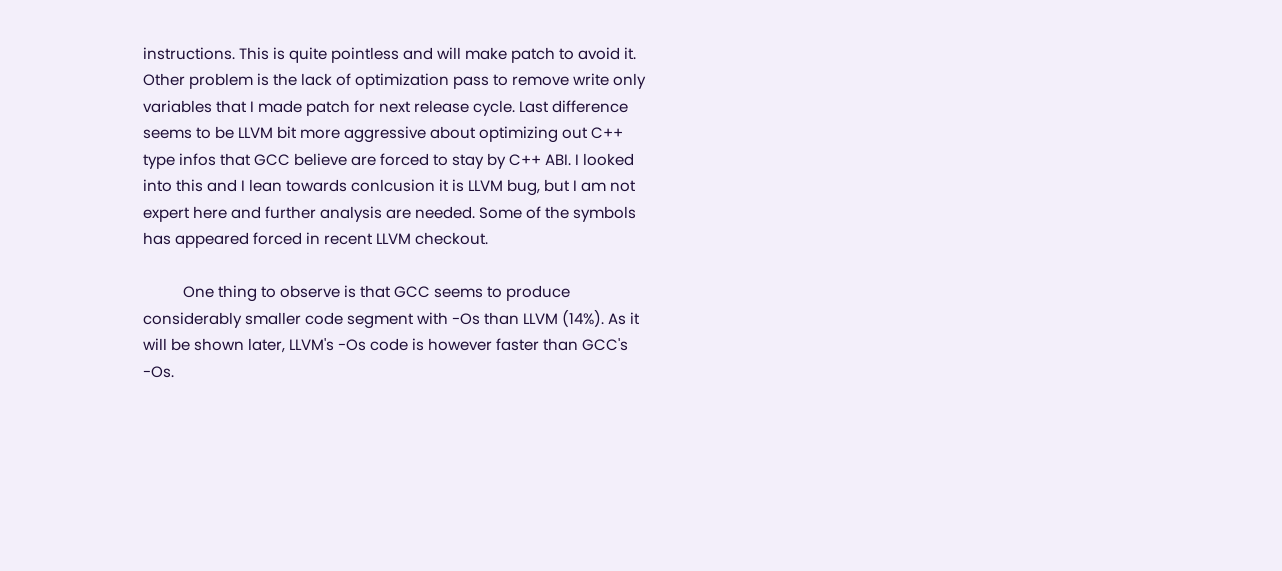instructions. This is quite pointless and will make patch to avoid it. Other problem is the lack of optimization pass to remove write only variables that I made patch for next release cycle. Last difference seems to be LLVM bit more aggressive about optimizing out C++ type infos that GCC believe are forced to stay by C++ ABI. I looked into this and I lean towards conlcusion it is LLVM bug, but I am not expert here and further analysis are needed. Some of the symbols has appeared forced in recent LLVM checkout.

          One thing to observe is that GCC seems to produce considerably smaller code segment with -Os than LLVM (14%). As it will be shown later, LLVM's -Os code is however faster than GCC's -Os.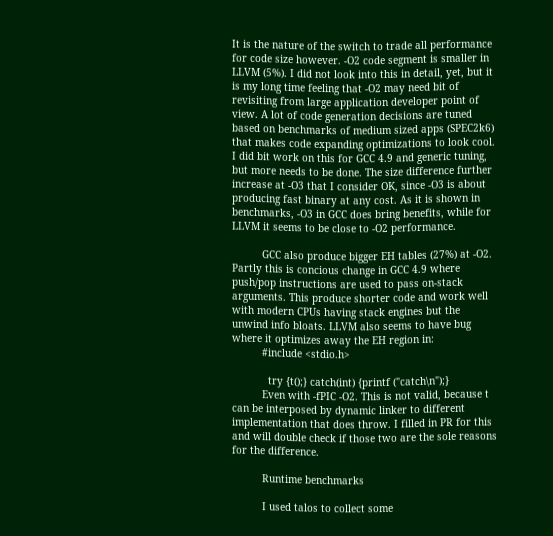It is the nature of the switch to trade all performance for code size however. -O2 code segment is smaller in LLVM (5%). I did not look into this in detail, yet, but it is my long time feeling that -O2 may need bit of revisiting from large application developer point of view. A lot of code generation decisions are tuned based on benchmarks of medium sized apps (SPEC2k6) that makes code expanding optimizations to look cool. I did bit work on this for GCC 4.9 and generic tuning, but more needs to be done. The size difference further increase at -O3 that I consider OK, since -O3 is about producing fast binary at any cost. As it is shown in benchmarks, -O3 in GCC does bring benefits, while for LLVM it seems to be close to -O2 performance.

          GCC also produce bigger EH tables (27%) at -O2. Partly this is concious change in GCC 4.9 where push/pop instructions are used to pass on-stack arguments. This produce shorter code and work well with modern CPUs having stack engines but the unwind info bloats. LLVM also seems to have bug where it optimizes away the EH region in:
          #include <stdio.h>

            try {t();} catch(int) {printf ("catch\n");}
          Even with -fPIC -O2. This is not valid, because t can be interposed by dynamic linker to different implementation that does throw. I filled in PR for this and will double check if those two are the sole reasons for the difference.

          Runtime benchmarks

          I used talos to collect some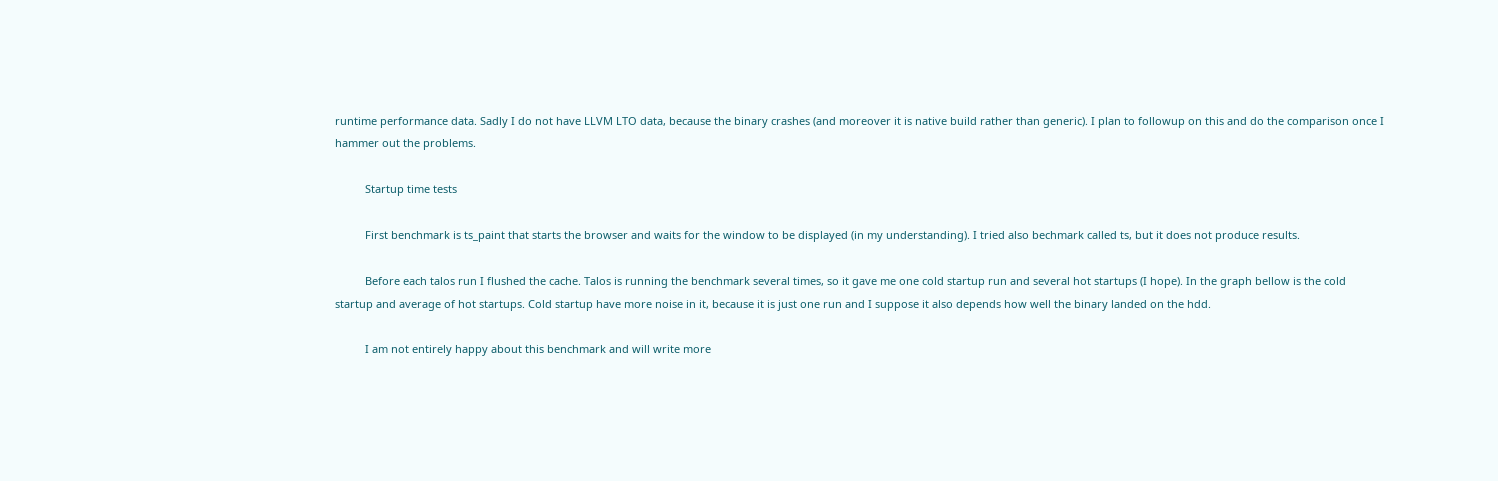runtime performance data. Sadly I do not have LLVM LTO data, because the binary crashes (and moreover it is native build rather than generic). I plan to followup on this and do the comparison once I hammer out the problems.

          Startup time tests

          First benchmark is ts_paint that starts the browser and waits for the window to be displayed (in my understanding). I tried also bechmark called ts, but it does not produce results.

          Before each talos run I flushed the cache. Talos is running the benchmark several times, so it gave me one cold startup run and several hot startups (I hope). In the graph bellow is the cold startup and average of hot startups. Cold startup have more noise in it, because it is just one run and I suppose it also depends how well the binary landed on the hdd.

          I am not entirely happy about this benchmark and will write more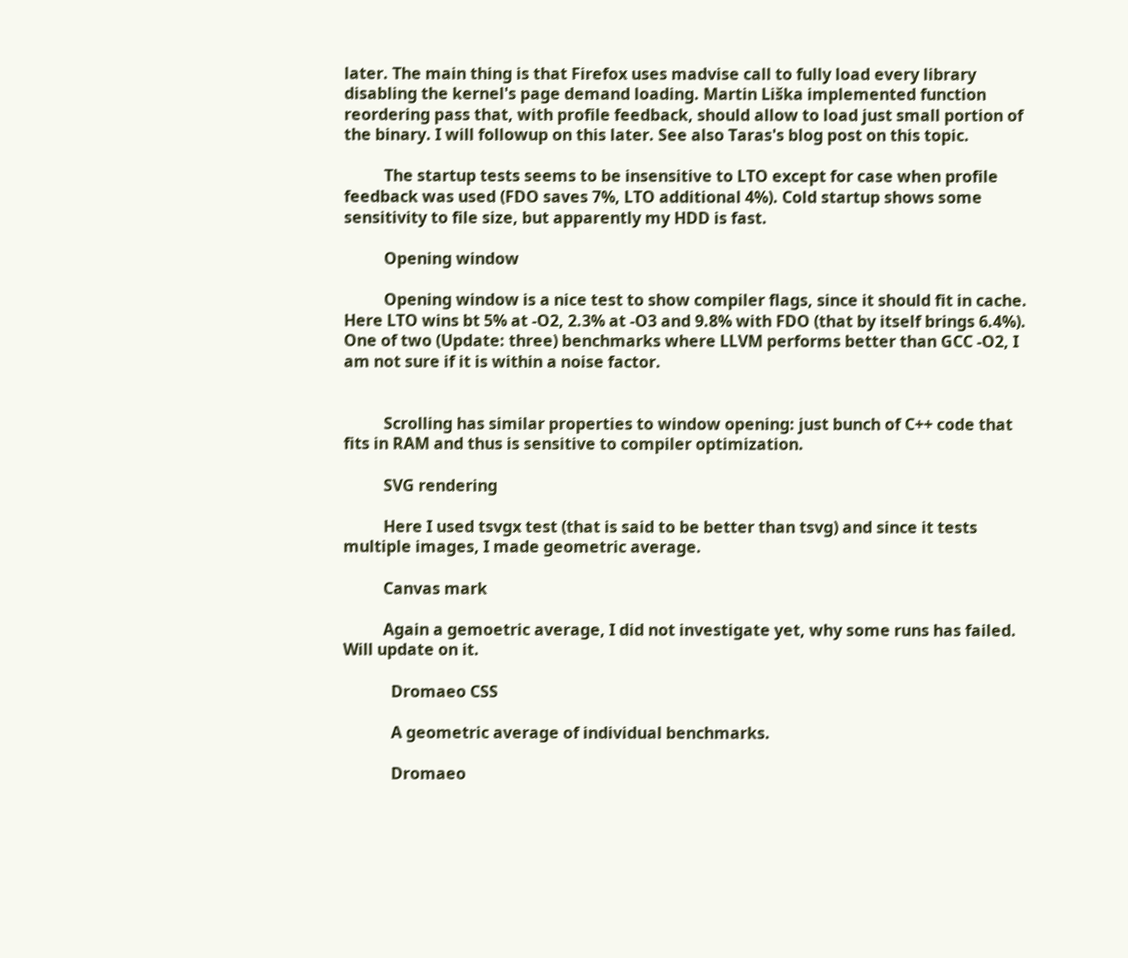later. The main thing is that Firefox uses madvise call to fully load every library disabling the kernel's page demand loading. Martin Liška implemented function reordering pass that, with profile feedback, should allow to load just small portion of the binary. I will followup on this later. See also Taras's blog post on this topic.

          The startup tests seems to be insensitive to LTO except for case when profile feedback was used (FDO saves 7%, LTO additional 4%). Cold startup shows some sensitivity to file size, but apparently my HDD is fast.

          Opening window

          Opening window is a nice test to show compiler flags, since it should fit in cache. Here LTO wins bt 5% at -O2, 2.3% at -O3 and 9.8% with FDO (that by itself brings 6.4%). One of two (Update: three) benchmarks where LLVM performs better than GCC -O2, I am not sure if it is within a noise factor.


          Scrolling has similar properties to window opening: just bunch of C++ code that fits in RAM and thus is sensitive to compiler optimization.

          SVG rendering

          Here I used tsvgx test (that is said to be better than tsvg) and since it tests multiple images, I made geometric average.

          Canvas mark

          Again a gemoetric average, I did not investigate yet, why some runs has failed. Will update on it.

            Dromaeo CSS

            A geometric average of individual benchmarks.

            Dromaeo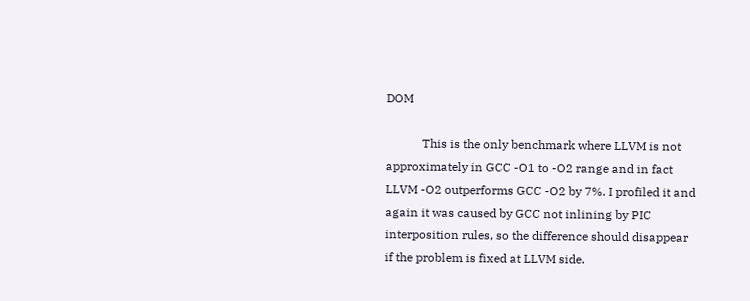DOM

            This is the only benchmark where LLVM is not approximately in GCC -O1 to -O2 range and in fact LLVM -O2 outperforms GCC -O2 by 7%. I profiled it and again it was caused by GCC not inlining by PIC interposition rules, so the difference should disappear if the problem is fixed at LLVM side.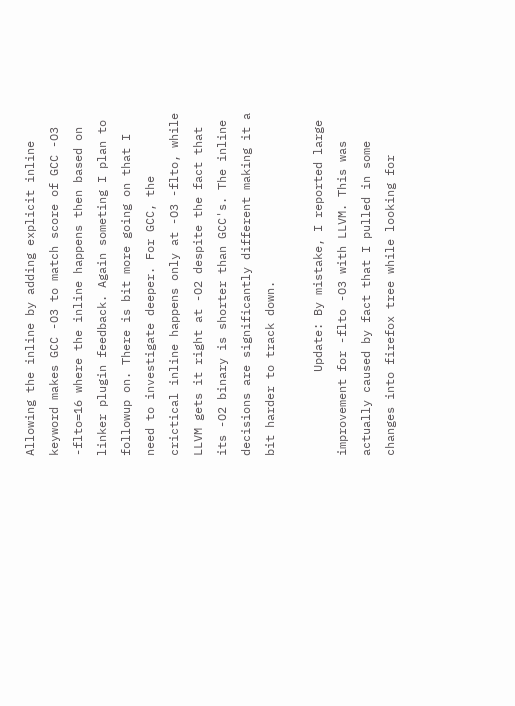Allowing the inline by adding explicit inline keyword makes GCC -O3 to match score of GCC -O3 -flto=16 where the inline happens then based on linker plugin feedback. Again someting I plan to followup on. There is bit more going on that I need to investigate deeper. For GCC, the crictical inline happens only at -O3 -flto, while LLVM gets it right at -O2 despite the fact that its -O2 binary is shorter than GCC's. The inline decisions are significantly different making it a bit harder to track down.

            Update: By mistake, I reported large improvement for -flto -O3 with LLVM. This was actually caused by fact that I pulled in some changes into firefox tree while looking for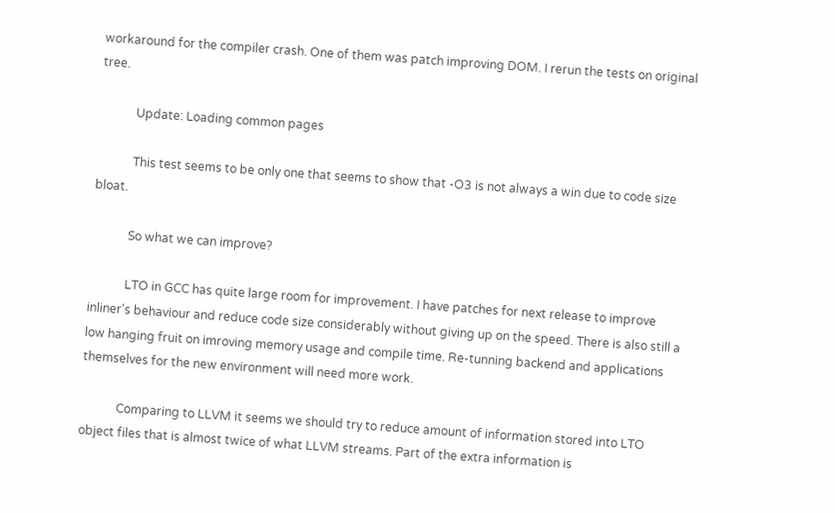workaround for the compiler crash. One of them was patch improving DOM. I rerun the tests on original tree.

            Update: Loading common pages

            This test seems to be only one that seems to show that -O3 is not always a win due to code size bloat.

            So what we can improve?

            LTO in GCC has quite large room for improvement. I have patches for next release to improve inliner's behaviour and reduce code size considerably without giving up on the speed. There is also still a low hanging fruit on imroving memory usage and compile time. Re-tunning backend and applications themselves for the new environment will need more work.

            Comparing to LLVM it seems we should try to reduce amount of information stored into LTO object files that is almost twice of what LLVM streams. Part of the extra information is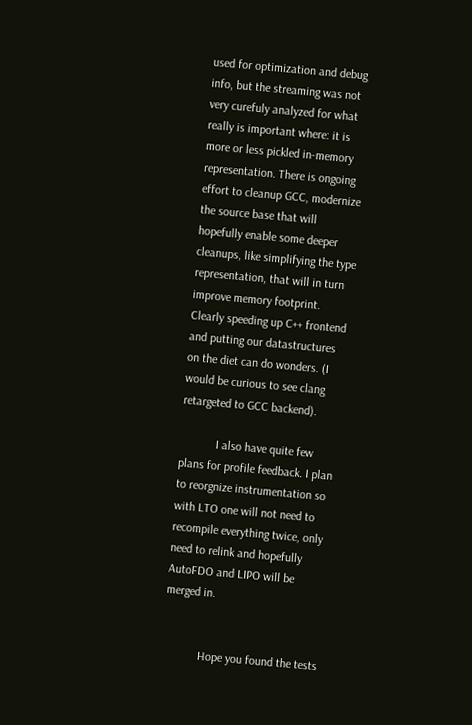used for optimization and debug info, but the streaming was not very curefuly analyzed for what really is important where: it is more or less pickled in-memory representation. There is ongoing effort to cleanup GCC, modernize the source base that will hopefully enable some deeper cleanups, like simplifying the type representation, that will in turn improve memory footprint. Clearly speeding up C++ frontend and putting our datastructures on the diet can do wonders. (I would be curious to see clang retargeted to GCC backend).

            I also have quite few plans for profile feedback. I plan to reorgnize instrumentation so with LTO one will not need to recompile everything twice, only need to relink and hopefully AutoFDO and LIPO will be merged in.


            Hope you found the tests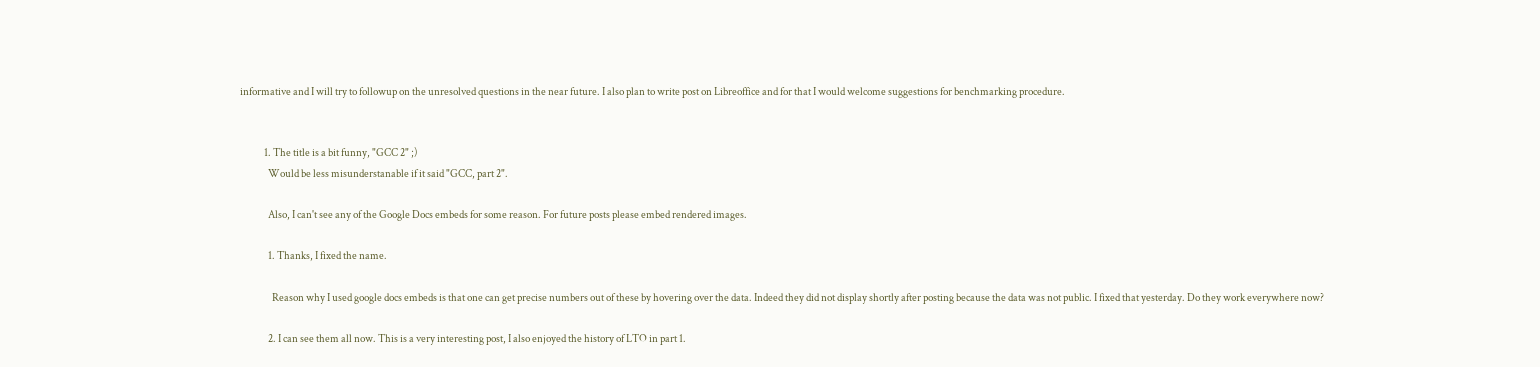informative and I will try to followup on the unresolved questions in the near future. I also plan to write post on Libreoffice and for that I would welcome suggestions for benchmarking procedure.


            1. The title is a bit funny, "GCC 2" ;)
              Would be less misunderstanable if it said "GCC, part 2".

              Also, I can't see any of the Google Docs embeds for some reason. For future posts please embed rendered images.

              1. Thanks, I fixed the name.

                Reason why I used google docs embeds is that one can get precise numbers out of these by hovering over the data. Indeed they did not display shortly after posting because the data was not public. I fixed that yesterday. Do they work everywhere now?

              2. I can see them all now. This is a very interesting post, I also enjoyed the history of LTO in part 1.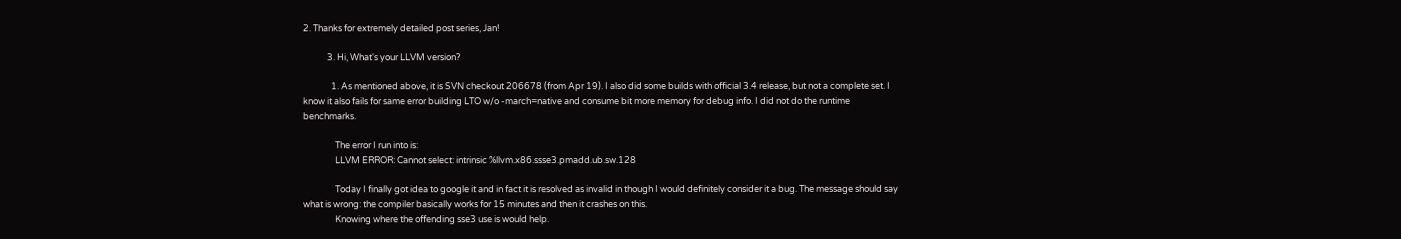2. Thanks for extremely detailed post series, Jan!

            3. Hi, What's your LLVM version?

              1. As mentioned above, it is SVN checkout 206678 (from Apr 19). I also did some builds with official 3.4 release, but not a complete set. I know it also fails for same error building LTO w/o -march=native and consume bit more memory for debug info. I did not do the runtime benchmarks.

                The error I run into is:
                LLVM ERROR: Cannot select: intrinsic %llvm.x86.ssse3.pmadd.ub.sw.128

                Today I finally got idea to google it and in fact it is resolved as invalid in though I would definitely consider it a bug. The message should say what is wrong: the compiler basically works for 15 minutes and then it crashes on this.
                Knowing where the offending sse3 use is would help.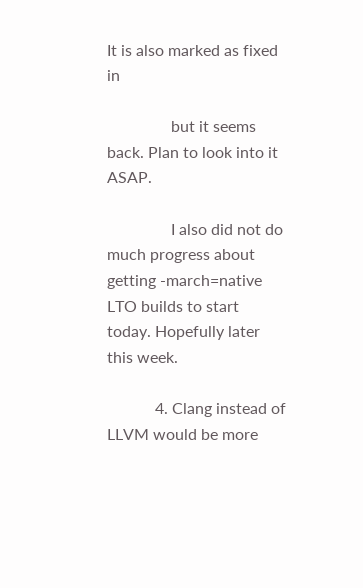It is also marked as fixed in

                but it seems back. Plan to look into it ASAP.

                I also did not do much progress about getting -march=native LTO builds to start today. Hopefully later this week.

            4. Clang instead of LLVM would be more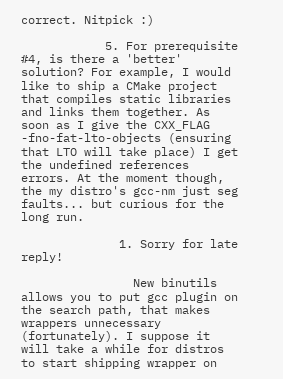correct. Nitpick :)

            5. For prerequisite #4, is there a 'better' solution? For example, I would like to ship a CMake project that compiles static libraries and links them together. As soon as I give the CXX_FLAG -fno-fat-lto-objects (ensuring that LTO will take place) I get the undefined references errors. At the moment though, the my distro's gcc-nm just seg faults... but curious for the long run.

              1. Sorry for late reply!

                New binutils allows you to put gcc plugin on the search path, that makes wrappers unnecessary (fortunately). I suppose it will take a while for distros to start shipping wrapper on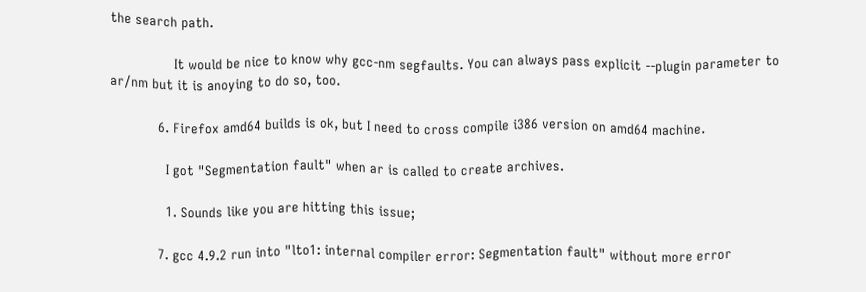the search path.

                It would be nice to know why gcc-nm segfaults. You can always pass explicit --plugin parameter to ar/nm but it is anoying to do so, too.

            6. Firefox amd64 builds is ok, but I need to cross compile i386 version on amd64 machine.

              I got "Segmentation fault" when ar is called to create archives.

              1. Sounds like you are hitting this issue;

            7. gcc 4.9.2 run into "lto1: internal compiler error: Segmentation fault" without more error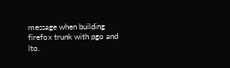message when building firefox trunk with pgo and lto.